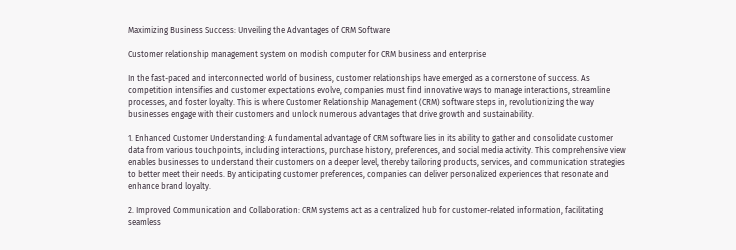Maximizing Business Success: Unveiling the Advantages of CRM Software

Customer relationship management system on modish computer for CRM business and enterprise

In the fast-paced and interconnected world of business, customer relationships have emerged as a cornerstone of success. As competition intensifies and customer expectations evolve, companies must find innovative ways to manage interactions, streamline processes, and foster loyalty. This is where Customer Relationship Management (CRM) software steps in, revolutionizing the way businesses engage with their customers and unlock numerous advantages that drive growth and sustainability.

1. Enhanced Customer Understanding: A fundamental advantage of CRM software lies in its ability to gather and consolidate customer data from various touchpoints, including interactions, purchase history, preferences, and social media activity. This comprehensive view enables businesses to understand their customers on a deeper level, thereby tailoring products, services, and communication strategies to better meet their needs. By anticipating customer preferences, companies can deliver personalized experiences that resonate and enhance brand loyalty.

2. Improved Communication and Collaboration: CRM systems act as a centralized hub for customer-related information, facilitating seamless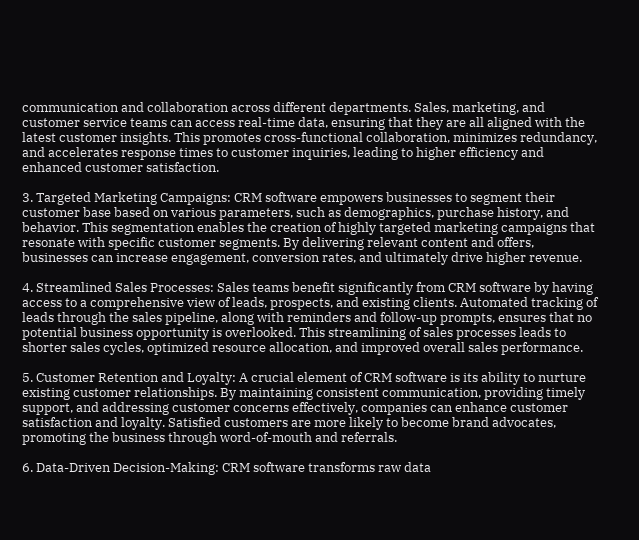communication and collaboration across different departments. Sales, marketing, and customer service teams can access real-time data, ensuring that they are all aligned with the latest customer insights. This promotes cross-functional collaboration, minimizes redundancy, and accelerates response times to customer inquiries, leading to higher efficiency and enhanced customer satisfaction.

3. Targeted Marketing Campaigns: CRM software empowers businesses to segment their customer base based on various parameters, such as demographics, purchase history, and behavior. This segmentation enables the creation of highly targeted marketing campaigns that resonate with specific customer segments. By delivering relevant content and offers, businesses can increase engagement, conversion rates, and ultimately drive higher revenue.

4. Streamlined Sales Processes: Sales teams benefit significantly from CRM software by having access to a comprehensive view of leads, prospects, and existing clients. Automated tracking of leads through the sales pipeline, along with reminders and follow-up prompts, ensures that no potential business opportunity is overlooked. This streamlining of sales processes leads to shorter sales cycles, optimized resource allocation, and improved overall sales performance.

5. Customer Retention and Loyalty: A crucial element of CRM software is its ability to nurture existing customer relationships. By maintaining consistent communication, providing timely support, and addressing customer concerns effectively, companies can enhance customer satisfaction and loyalty. Satisfied customers are more likely to become brand advocates, promoting the business through word-of-mouth and referrals.

6. Data-Driven Decision-Making: CRM software transforms raw data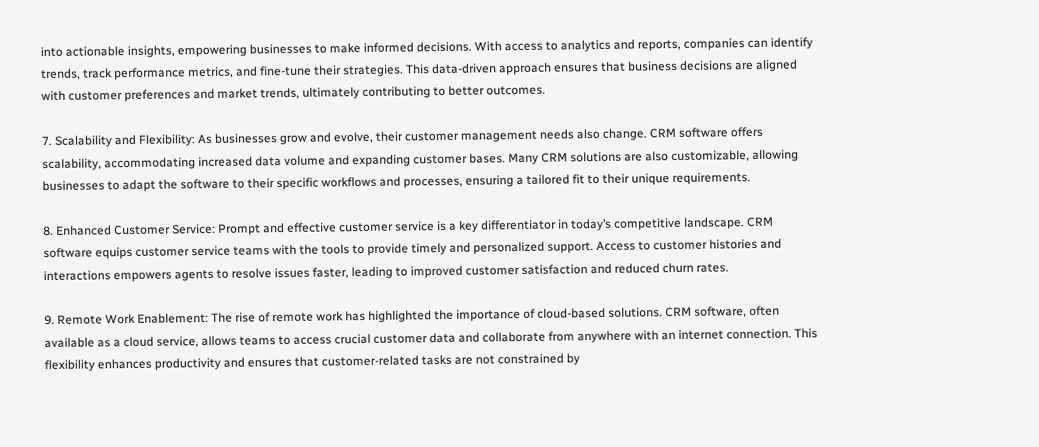into actionable insights, empowering businesses to make informed decisions. With access to analytics and reports, companies can identify trends, track performance metrics, and fine-tune their strategies. This data-driven approach ensures that business decisions are aligned with customer preferences and market trends, ultimately contributing to better outcomes.

7. Scalability and Flexibility: As businesses grow and evolve, their customer management needs also change. CRM software offers scalability, accommodating increased data volume and expanding customer bases. Many CRM solutions are also customizable, allowing businesses to adapt the software to their specific workflows and processes, ensuring a tailored fit to their unique requirements.

8. Enhanced Customer Service: Prompt and effective customer service is a key differentiator in today’s competitive landscape. CRM software equips customer service teams with the tools to provide timely and personalized support. Access to customer histories and interactions empowers agents to resolve issues faster, leading to improved customer satisfaction and reduced churn rates.

9. Remote Work Enablement: The rise of remote work has highlighted the importance of cloud-based solutions. CRM software, often available as a cloud service, allows teams to access crucial customer data and collaborate from anywhere with an internet connection. This flexibility enhances productivity and ensures that customer-related tasks are not constrained by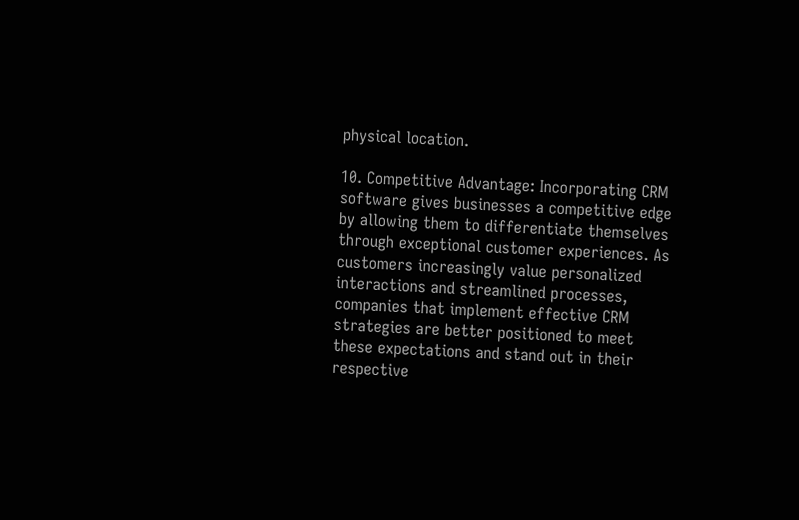physical location.

10. Competitive Advantage: Incorporating CRM software gives businesses a competitive edge by allowing them to differentiate themselves through exceptional customer experiences. As customers increasingly value personalized interactions and streamlined processes, companies that implement effective CRM strategies are better positioned to meet these expectations and stand out in their respective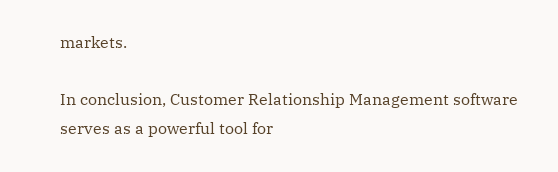markets.

In conclusion, Customer Relationship Management software serves as a powerful tool for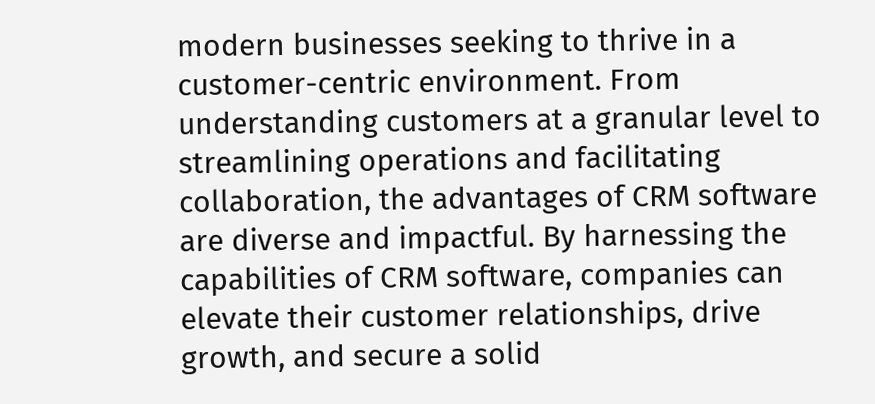modern businesses seeking to thrive in a customer-centric environment. From understanding customers at a granular level to streamlining operations and facilitating collaboration, the advantages of CRM software are diverse and impactful. By harnessing the capabilities of CRM software, companies can elevate their customer relationships, drive growth, and secure a solid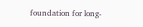foundation for long-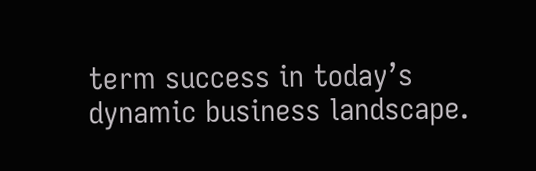term success in today’s dynamic business landscape.